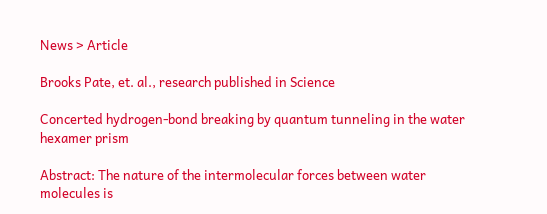News > Article

Brooks Pate, et. al., research published in Science

Concerted hydrogen-bond breaking by quantum tunneling in the water hexamer prism

Abstract: The nature of the intermolecular forces between water molecules is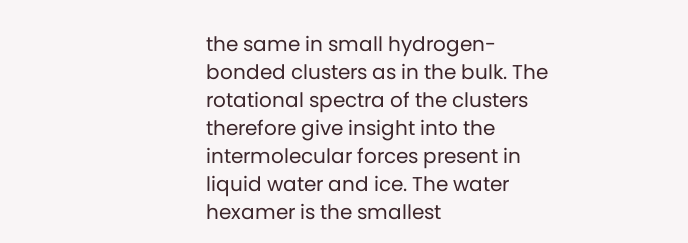the same in small hydrogen-bonded clusters as in the bulk. The rotational spectra of the clusters therefore give insight into the intermolecular forces present in liquid water and ice. The water hexamer is the smallest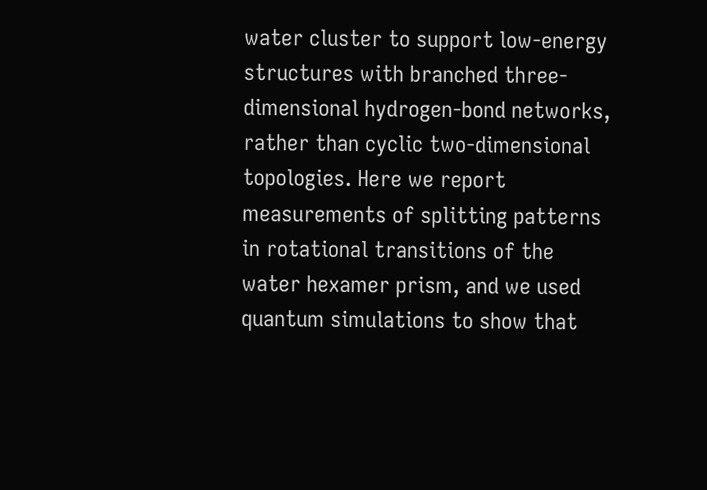water cluster to support low-energy structures with branched three-dimensional hydrogen-bond networks, rather than cyclic two-dimensional topologies. Here we report measurements of splitting patterns in rotational transitions of the water hexamer prism, and we used quantum simulations to show that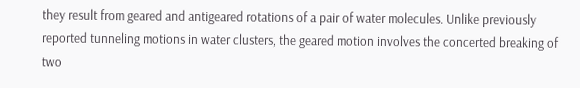they result from geared and antigeared rotations of a pair of water molecules. Unlike previously reported tunneling motions in water clusters, the geared motion involves the concerted breaking of two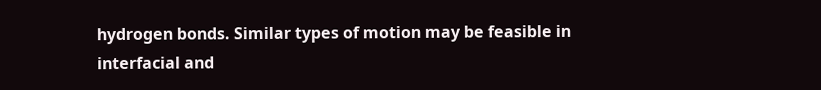hydrogen bonds. Similar types of motion may be feasible in interfacial and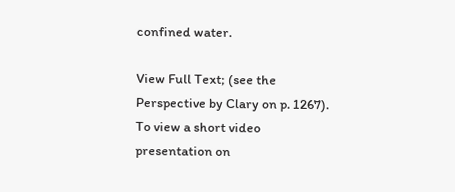confined water.

View Full Text; (see the Perspective by Clary on p. 1267).
To view a short video presentation on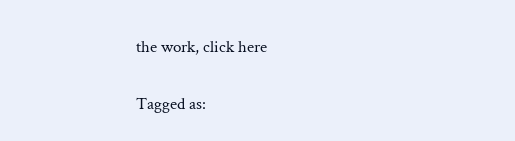the work, click here

Tagged as: